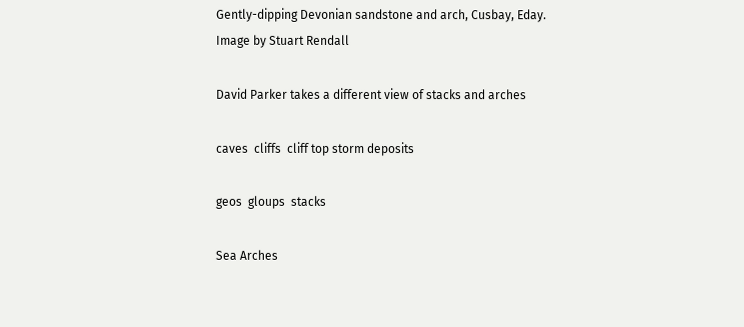Gently-dipping Devonian sandstone and arch, Cusbay, Eday.        Image by Stuart Rendall

David Parker takes a different view of stacks and arches

caves  cliffs  cliff top storm deposits

geos  gloups  stacks

Sea Arches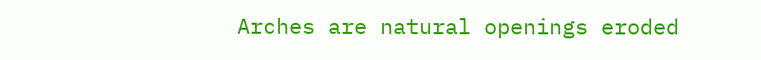Arches are natural openings eroded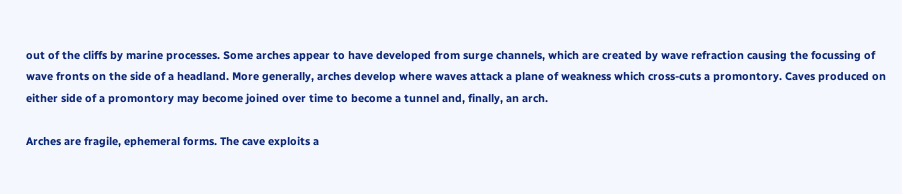out of the cliffs by marine processes. Some arches appear to have developed from surge channels, which are created by wave refraction causing the focussing of wave fronts on the side of a headland. More generally, arches develop where waves attack a plane of weakness which cross-cuts a promontory. Caves produced on either side of a promontory may become joined over time to become a tunnel and, finally, an arch.

Arches are fragile, ephemeral forms. The cave exploits a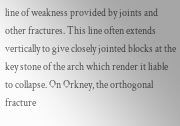line of weakness provided by joints and other fractures. This line often extends vertically to give closely jointed blocks at the key stone of the arch which render it liable to collapse. On Orkney, the orthogonal fracture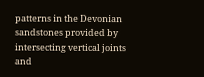patterns in the Devonian sandstones provided by intersecting vertical joints and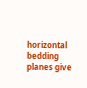horizontal bedding planes give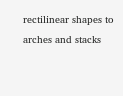rectilinear shapes to arches and stacks